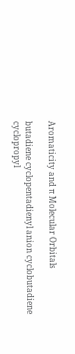Aromaticity and π Molecular Orbitals

butadiene cyclopentadienyl anion cyclobutadiene cyclopropyl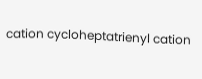cation cycloheptatrienyl cation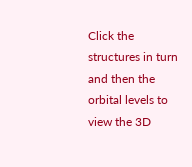Click the structures in turn and then the orbital levels to view the 3D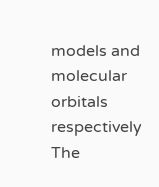models and molecular orbitals respectively
The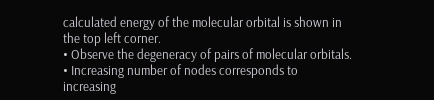calculated energy of the molecular orbital is shown in the top left corner.
• Observe the degeneracy of pairs of molecular orbitals.
• Increasing number of nodes corresponds to increasing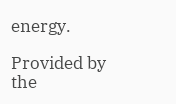energy.

Provided by the